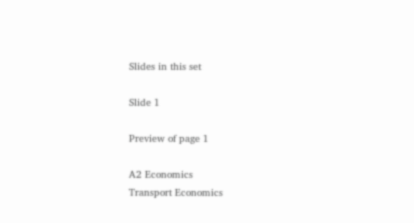Slides in this set

Slide 1

Preview of page 1

A2 Economics
Transport Economics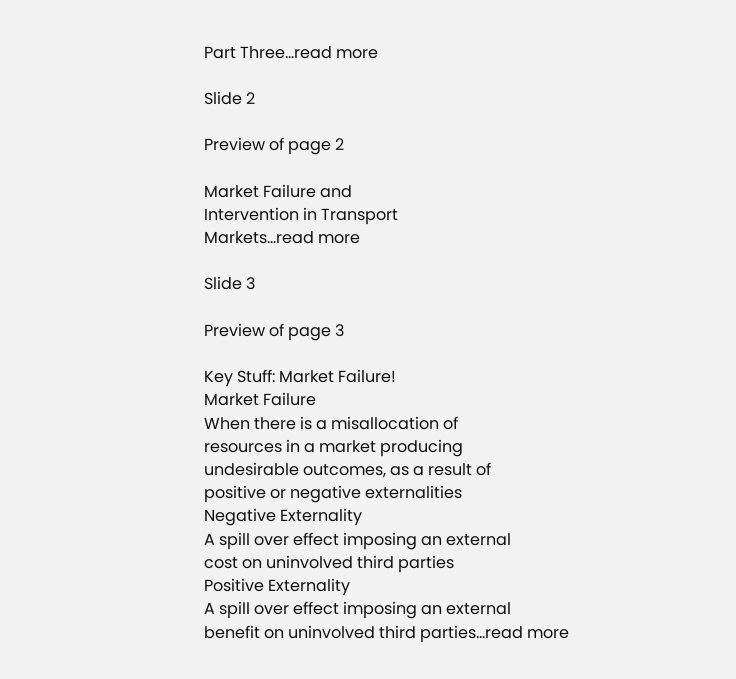Part Three…read more

Slide 2

Preview of page 2

Market Failure and
Intervention in Transport
Markets…read more

Slide 3

Preview of page 3

Key Stuff: Market Failure!
Market Failure
When there is a misallocation of
resources in a market producing
undesirable outcomes, as a result of
positive or negative externalities
Negative Externality
A spill over effect imposing an external
cost on uninvolved third parties
Positive Externality
A spill over effect imposing an external
benefit on uninvolved third parties…read more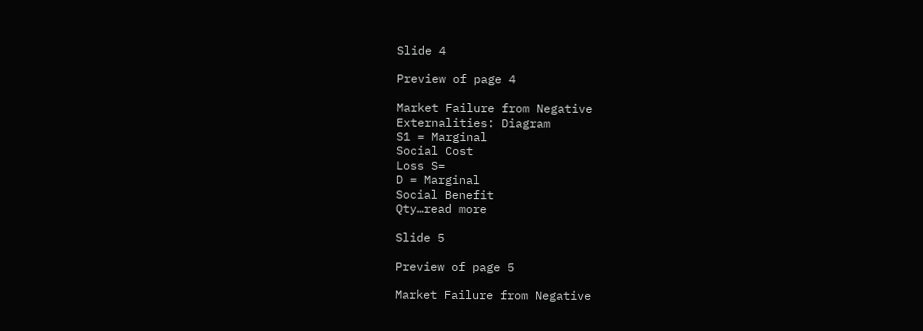Slide 4

Preview of page 4

Market Failure from Negative
Externalities: Diagram
S1 = Marginal
Social Cost
Loss S=
D = Marginal
Social Benefit
Qty…read more

Slide 5

Preview of page 5

Market Failure from Negative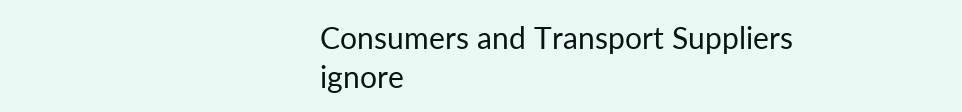Consumers and Transport Suppliers
ignore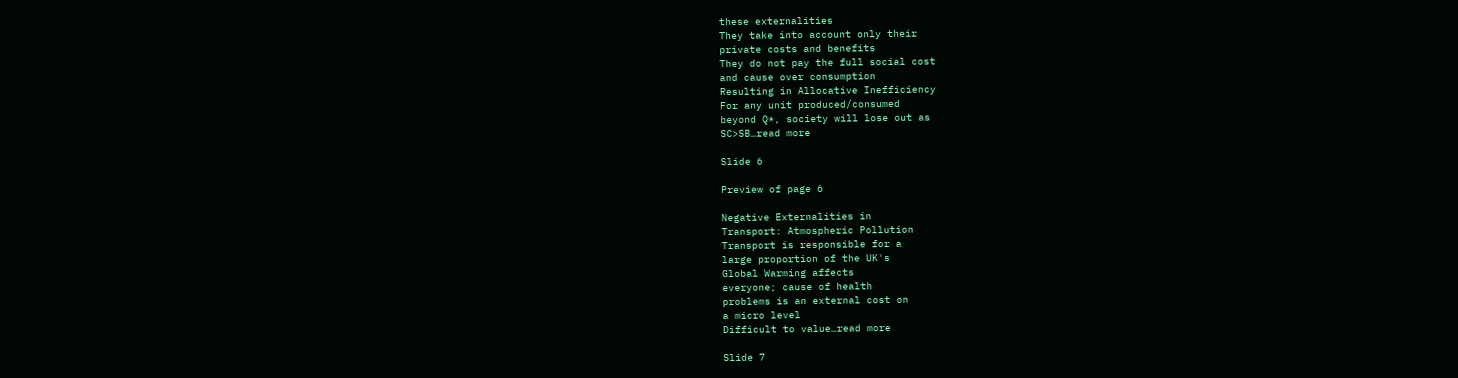these externalities
They take into account only their
private costs and benefits
They do not pay the full social cost
and cause over consumption
Resulting in Allocative Inefficiency
For any unit produced/consumed
beyond Q*, society will lose out as
SC>SB…read more

Slide 6

Preview of page 6

Negative Externalities in
Transport: Atmospheric Pollution
Transport is responsible for a
large proportion of the UK's
Global Warming affects
everyone; cause of health
problems is an external cost on
a micro level
Difficult to value…read more

Slide 7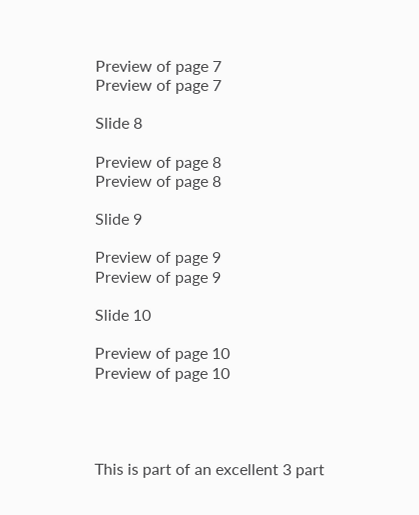Preview of page 7
Preview of page 7

Slide 8

Preview of page 8
Preview of page 8

Slide 9

Preview of page 9
Preview of page 9

Slide 10

Preview of page 10
Preview of page 10




This is part of an excellent 3 part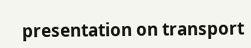presentation on transport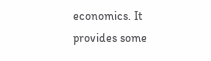economics. It provides some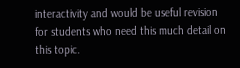interactivity and would be useful revision for students who need this much detail on this topic.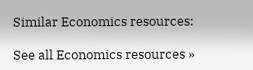Similar Economics resources:

See all Economics resources »